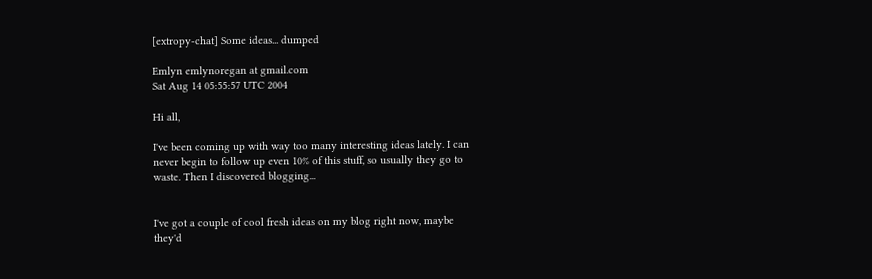[extropy-chat] Some ideas... dumped

Emlyn emlynoregan at gmail.com
Sat Aug 14 05:55:57 UTC 2004

Hi all,

I've been coming up with way too many interesting ideas lately. I can
never begin to follow up even 10% of this stuff, so usually they go to
waste. Then I discovered blogging...


I've got a couple of cool fresh ideas on my blog right now, maybe
they'd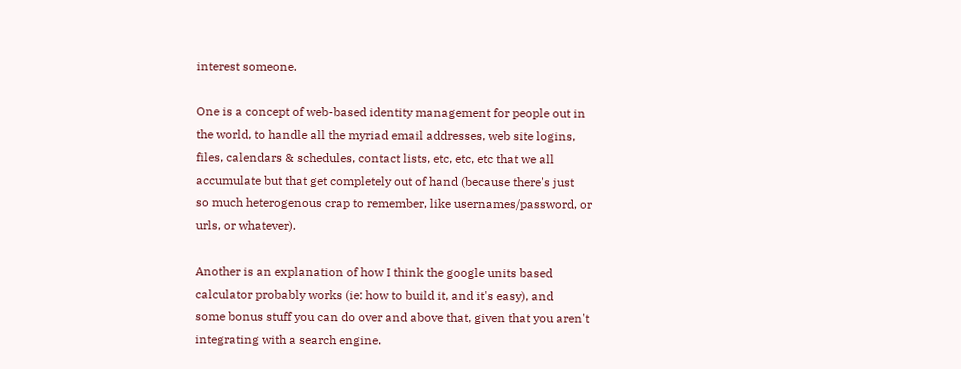interest someone.

One is a concept of web-based identity management for people out in
the world, to handle all the myriad email addresses, web site logins,
files, calendars & schedules, contact lists, etc, etc, etc that we all
accumulate but that get completely out of hand (because there's just
so much heterogenous crap to remember, like usernames/password, or
urls, or whatever).

Another is an explanation of how I think the google units based
calculator probably works (ie: how to build it, and it's easy), and
some bonus stuff you can do over and above that, given that you aren't
integrating with a search engine.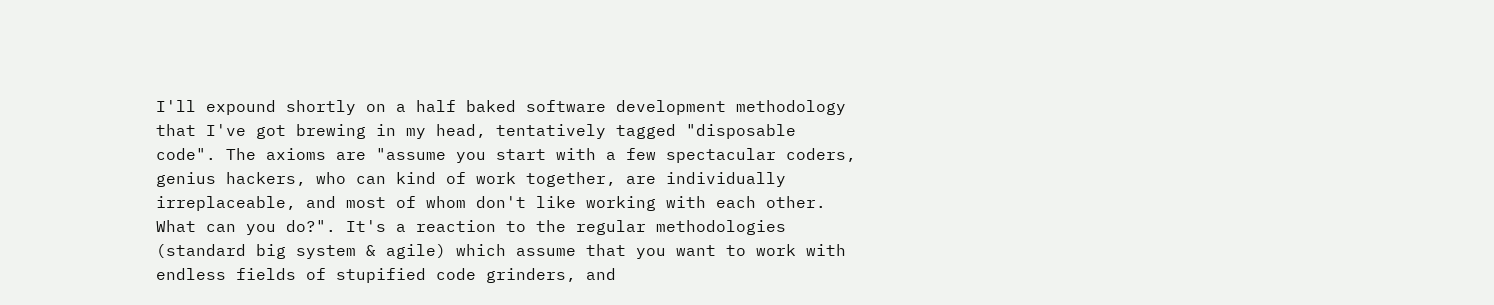I'll expound shortly on a half baked software development methodology
that I've got brewing in my head, tentatively tagged "disposable
code". The axioms are "assume you start with a few spectacular coders,
genius hackers, who can kind of work together, are individually
irreplaceable, and most of whom don't like working with each other.
What can you do?". It's a reaction to the regular methodologies
(standard big system & agile) which assume that you want to work with
endless fields of stupified code grinders, and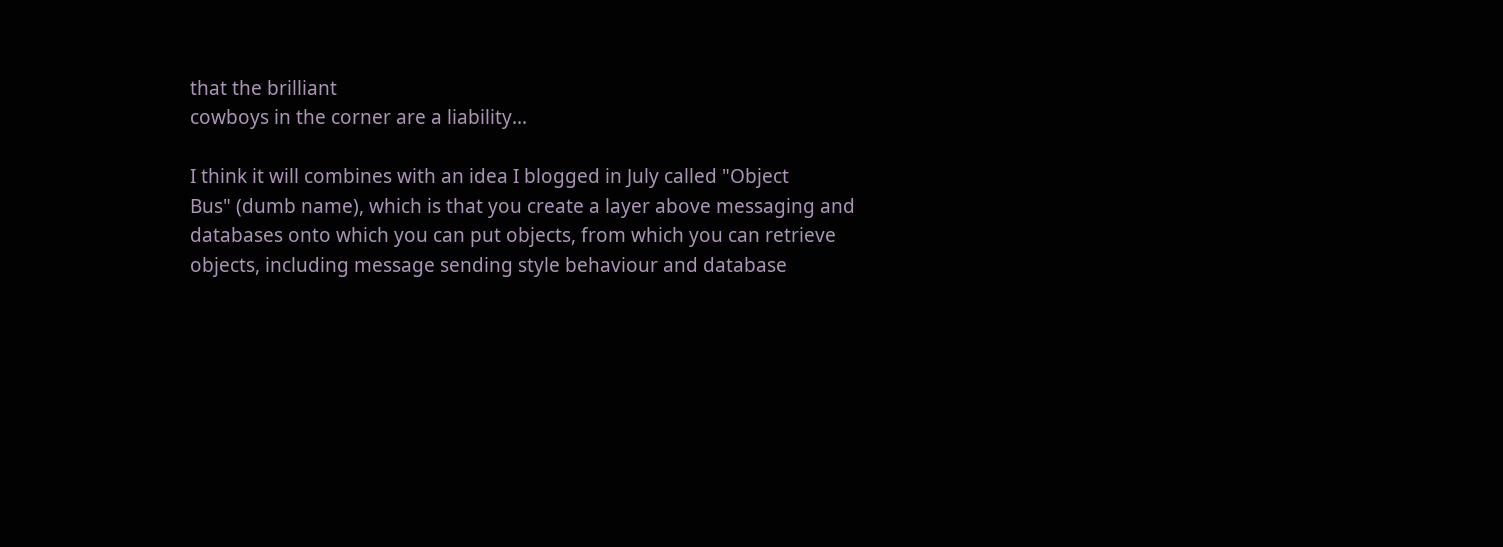that the brilliant
cowboys in the corner are a liability...

I think it will combines with an idea I blogged in July called "Object
Bus" (dumb name), which is that you create a layer above messaging and
databases onto which you can put objects, from which you can retrieve
objects, including message sending style behaviour and database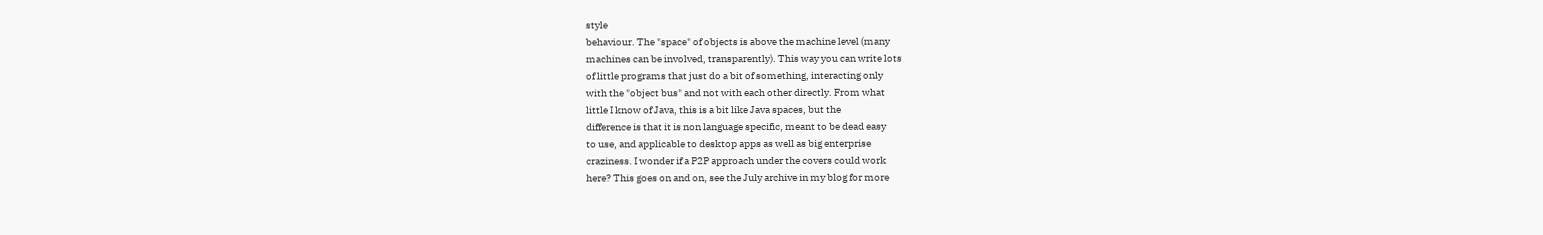style
behaviour. The "space" of objects is above the machine level (many
machines can be involved, transparently). This way you can write lots
of little programs that just do a bit of something, interacting only
with the "object bus" and not with each other directly. From what
little I know of Java, this is a bit like Java spaces, but the
difference is that it is non language specific, meant to be dead easy
to use, and applicable to desktop apps as well as big enterprise
craziness. I wonder if a P2P approach under the covers could work
here? This goes on and on, see the July archive in my blog for more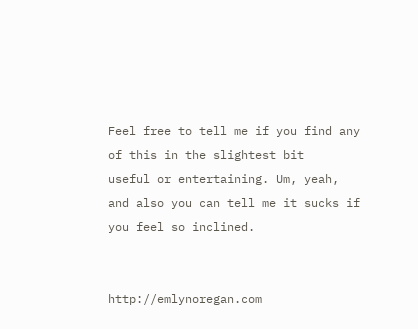Feel free to tell me if you find any of this in the slightest bit
useful or entertaining. Um, yeah, and also you can tell me it sucks if
you feel so inclined.


http://emlynoregan.com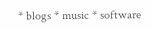* blogs * music * software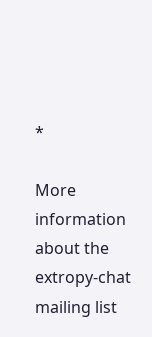*

More information about the extropy-chat mailing list